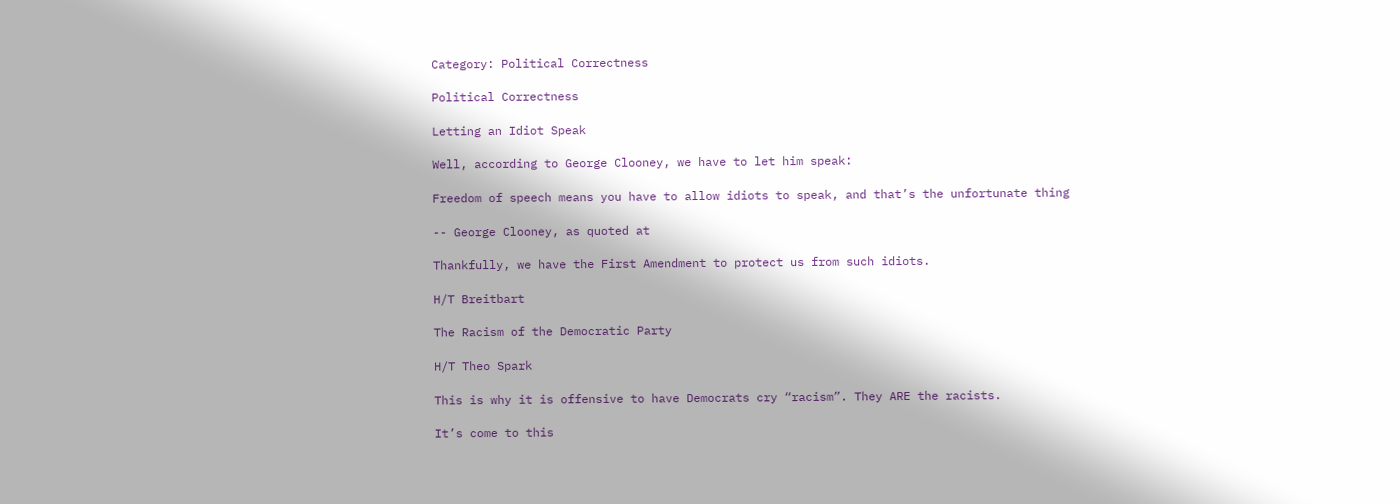Category: Political Correctness

Political Correctness

Letting an Idiot Speak

Well, according to George Clooney, we have to let him speak:

Freedom of speech means you have to allow idiots to speak, and that’s the unfortunate thing

-- George Clooney, as quoted at

Thankfully, we have the First Amendment to protect us from such idiots.

H/T Breitbart

The Racism of the Democratic Party

H/T Theo Spark

This is why it is offensive to have Democrats cry “racism”. They ARE the racists.

It’s come to this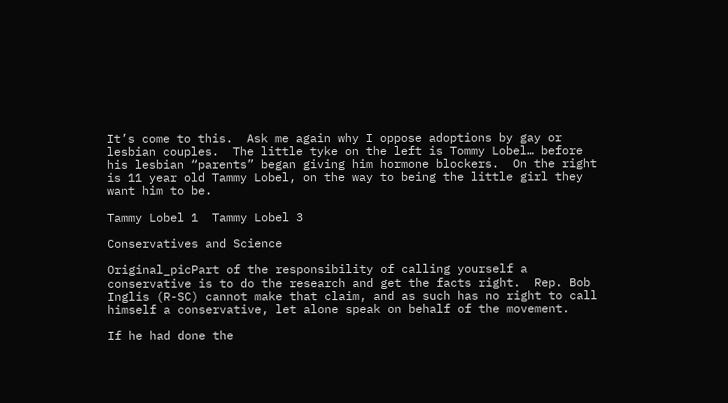It’s come to this.  Ask me again why I oppose adoptions by gay or lesbian couples.  The little tyke on the left is Tommy Lobel… before his lesbian “parents” began giving him hormone blockers.  On the right is 11 year old Tammy Lobel, on the way to being the little girl they want him to be.

Tammy Lobel 1  Tammy Lobel 3

Conservatives and Science

Original_picPart of the responsibility of calling yourself a conservative is to do the research and get the facts right.  Rep. Bob Inglis (R-SC) cannot make that claim, and as such has no right to call himself a conservative, let alone speak on behalf of the movement.

If he had done the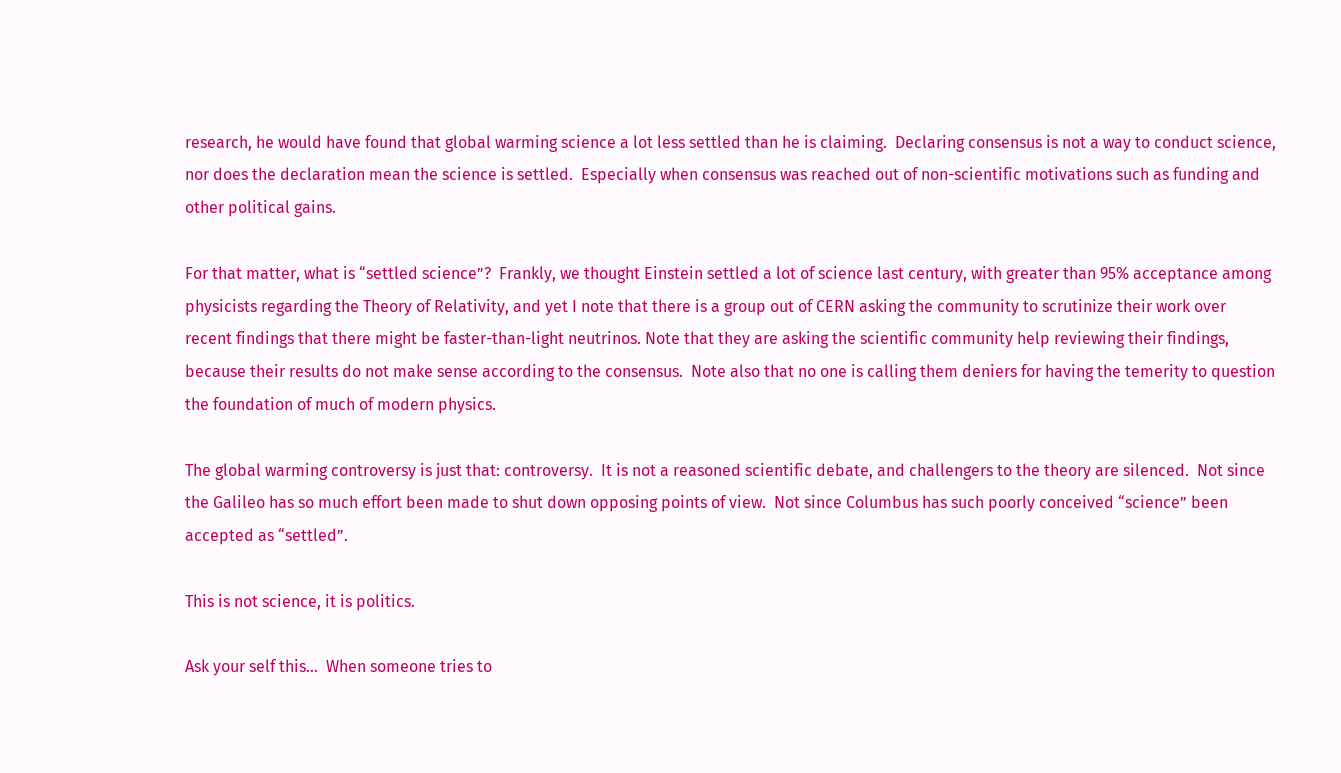research, he would have found that global warming science a lot less settled than he is claiming.  Declaring consensus is not a way to conduct science, nor does the declaration mean the science is settled.  Especially when consensus was reached out of non-scientific motivations such as funding and other political gains.

For that matter, what is “settled science”?  Frankly, we thought Einstein settled a lot of science last century, with greater than 95% acceptance among physicists regarding the Theory of Relativity, and yet I note that there is a group out of CERN asking the community to scrutinize their work over recent findings that there might be faster-than-light neutrinos. Note that they are asking the scientific community help reviewing their findings, because their results do not make sense according to the consensus.  Note also that no one is calling them deniers for having the temerity to question the foundation of much of modern physics.

The global warming controversy is just that: controversy.  It is not a reasoned scientific debate, and challengers to the theory are silenced.  Not since the Galileo has so much effort been made to shut down opposing points of view.  Not since Columbus has such poorly conceived “science” been accepted as “settled”.

This is not science, it is politics.

Ask your self this…  When someone tries to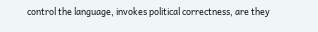control the language, invokes political correctness, are they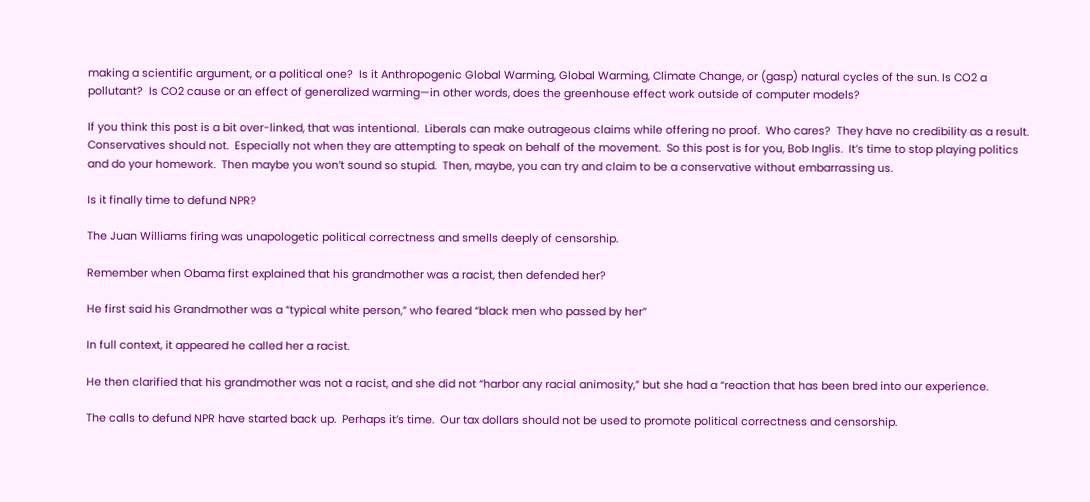making a scientific argument, or a political one?  Is it Anthropogenic Global Warming, Global Warming, Climate Change, or (gasp) natural cycles of the sun. Is CO2 a pollutant?  Is CO2 cause or an effect of generalized warming—in other words, does the greenhouse effect work outside of computer models?

If you think this post is a bit over-linked, that was intentional.  Liberals can make outrageous claims while offering no proof.  Who cares?  They have no credibility as a result.  Conservatives should not.  Especially not when they are attempting to speak on behalf of the movement.  So this post is for you, Bob Inglis.  It’s time to stop playing politics and do your homework.  Then maybe you won’t sound so stupid.  Then, maybe, you can try and claim to be a conservative without embarrassing us.

Is it finally time to defund NPR?

The Juan Williams firing was unapologetic political correctness and smells deeply of censorship.

Remember when Obama first explained that his grandmother was a racist, then defended her?

He first said his Grandmother was a “typical white person,” who feared “black men who passed by her”

In full context, it appeared he called her a racist.

He then clarified that his grandmother was not a racist, and she did not “harbor any racial animosity,” but she had a “reaction that has been bred into our experience.

The calls to defund NPR have started back up.  Perhaps it’s time.  Our tax dollars should not be used to promote political correctness and censorship.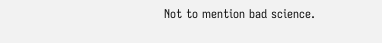Not to mention bad science.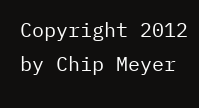Copyright 2012 by Chip Meyer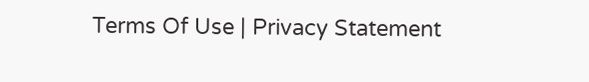Terms Of Use | Privacy Statement